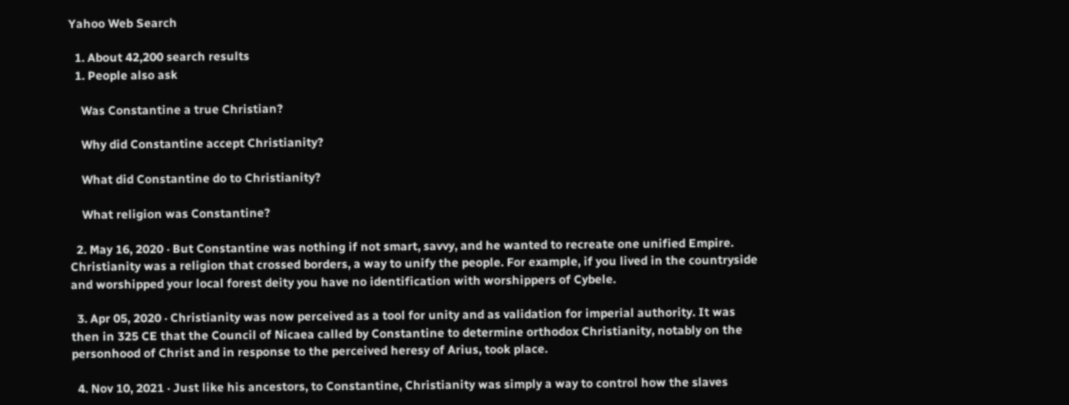Yahoo Web Search

  1. About 42,200 search results
  1. People also ask

    Was Constantine a true Christian?

    Why did Constantine accept Christianity?

    What did Constantine do to Christianity?

    What religion was Constantine?

  2. May 16, 2020 · But Constantine was nothing if not smart, savvy, and he wanted to recreate one unified Empire. Christianity was a religion that crossed borders, a way to unify the people. For example, if you lived in the countryside and worshipped your local forest deity you have no identification with worshippers of Cybele.

  3. Apr 05, 2020 · Christianity was now perceived as a tool for unity and as validation for imperial authority. It was then in 325 CE that the Council of Nicaea called by Constantine to determine orthodox Christianity, notably on the personhood of Christ and in response to the perceived heresy of Arius, took place.

  4. Nov 10, 2021 · Just like his ancestors, to Constantine, Christianity was simply a way to control how the slaves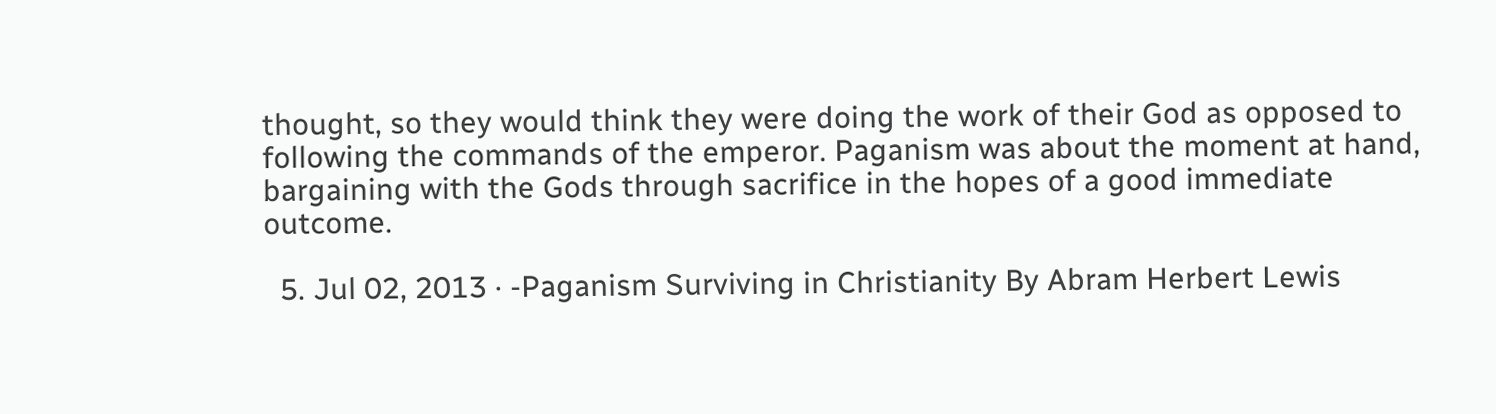thought, so they would think they were doing the work of their God as opposed to following the commands of the emperor. Paganism was about the moment at hand, bargaining with the Gods through sacrifice in the hopes of a good immediate outcome.

  5. Jul 02, 2013 · -Paganism Surviving in Christianity By Abram Herbert Lewis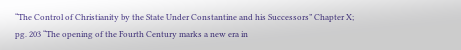“The Control of Christianity by the State Under Constantine and his Successors” Chapter X; pg. 203 “The opening of the Fourth Century marks a new era in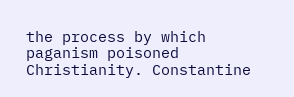the process by which paganism poisoned Christianity. Constantine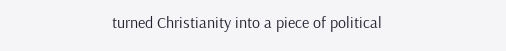turned Christianity into a piece of political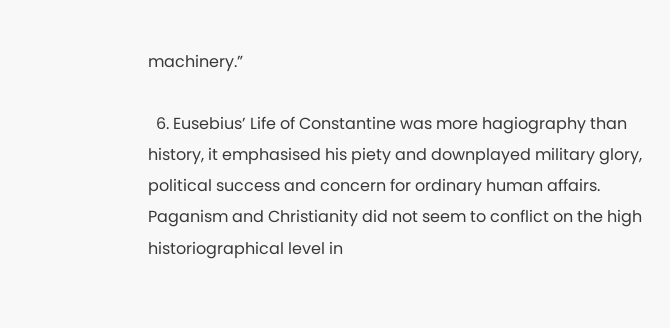machinery.”

  6. Eusebius’ Life of Constantine was more hagiography than history, it emphasised his piety and downplayed military glory, political success and concern for ordinary human affairs. Paganism and Christianity did not seem to conflict on the high historiographical level in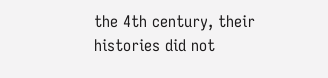the 4th century, their histories did not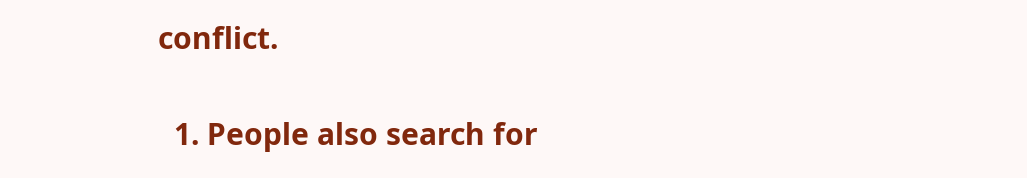conflict.

  1. People also search for